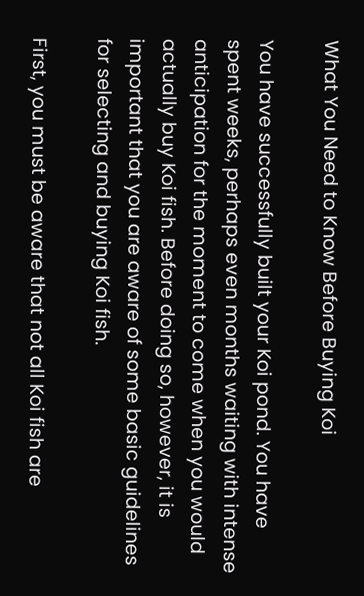What You Need to Know Before Buying Koi

You have successfully built your Koi pond. You have spent weeks, perhaps even months waiting with intense anticipation for the moment to come when you would actually buy Koi fish. Before doing so, however, it is important that you are aware of some basic guidelines for selecting and buying Koi fish.

First, you must be aware that not all Koi fish are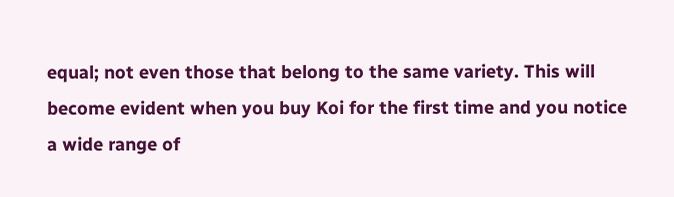equal; not even those that belong to the same variety. This will become evident when you buy Koi for the first time and you notice a wide range of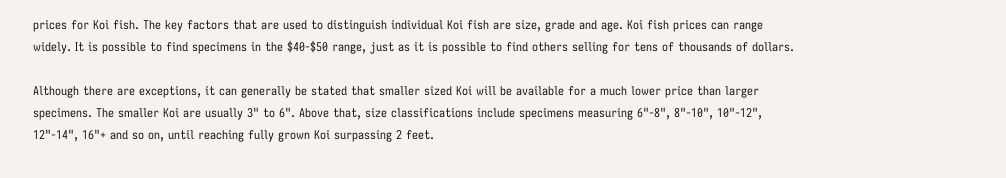prices for Koi fish. The key factors that are used to distinguish individual Koi fish are size, grade and age. Koi fish prices can range widely. It is possible to find specimens in the $40-$50 range, just as it is possible to find others selling for tens of thousands of dollars.

Although there are exceptions, it can generally be stated that smaller sized Koi will be available for a much lower price than larger specimens. The smaller Koi are usually 3" to 6". Above that, size classifications include specimens measuring 6"-8", 8"-10", 10"-12", 12"-14", 16"+ and so on, until reaching fully grown Koi surpassing 2 feet.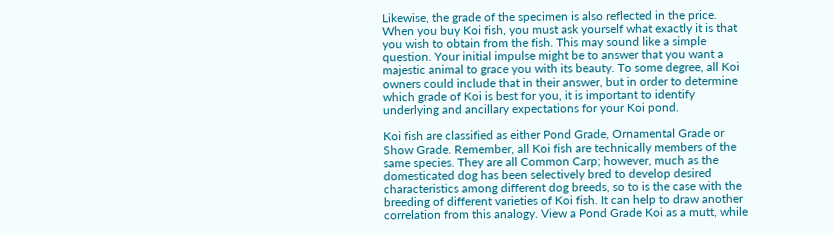Likewise, the grade of the specimen is also reflected in the price. When you buy Koi fish, you must ask yourself what exactly it is that you wish to obtain from the fish. This may sound like a simple question. Your initial impulse might be to answer that you want a majestic animal to grace you with its beauty. To some degree, all Koi owners could include that in their answer, but in order to determine which grade of Koi is best for you, it is important to identify underlying and ancillary expectations for your Koi pond.

Koi fish are classified as either Pond Grade, Ornamental Grade or Show Grade. Remember, all Koi fish are technically members of the same species. They are all Common Carp; however, much as the domesticated dog has been selectively bred to develop desired characteristics among different dog breeds, so to is the case with the breeding of different varieties of Koi fish. It can help to draw another correlation from this analogy. View a Pond Grade Koi as a mutt, while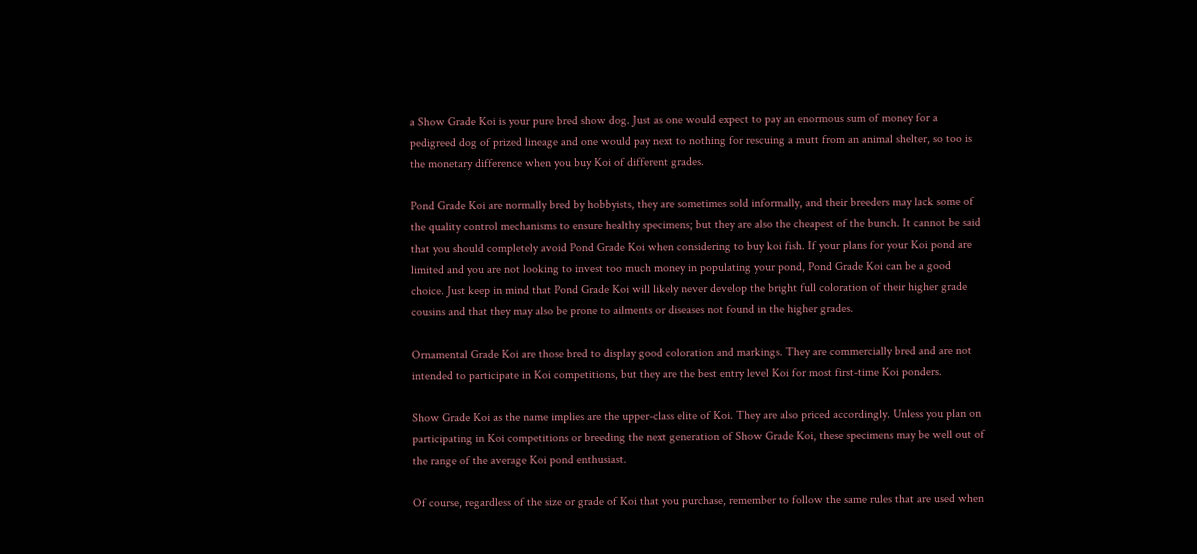a Show Grade Koi is your pure bred show dog. Just as one would expect to pay an enormous sum of money for a pedigreed dog of prized lineage and one would pay next to nothing for rescuing a mutt from an animal shelter, so too is the monetary difference when you buy Koi of different grades.

Pond Grade Koi are normally bred by hobbyists, they are sometimes sold informally, and their breeders may lack some of the quality control mechanisms to ensure healthy specimens; but they are also the cheapest of the bunch. It cannot be said that you should completely avoid Pond Grade Koi when considering to buy koi fish. If your plans for your Koi pond are limited and you are not looking to invest too much money in populating your pond, Pond Grade Koi can be a good choice. Just keep in mind that Pond Grade Koi will likely never develop the bright full coloration of their higher grade cousins and that they may also be prone to ailments or diseases not found in the higher grades.

Ornamental Grade Koi are those bred to display good coloration and markings. They are commercially bred and are not intended to participate in Koi competitions, but they are the best entry level Koi for most first-time Koi ponders.

Show Grade Koi as the name implies are the upper-class elite of Koi. They are also priced accordingly. Unless you plan on participating in Koi competitions or breeding the next generation of Show Grade Koi, these specimens may be well out of the range of the average Koi pond enthusiast.

Of course, regardless of the size or grade of Koi that you purchase, remember to follow the same rules that are used when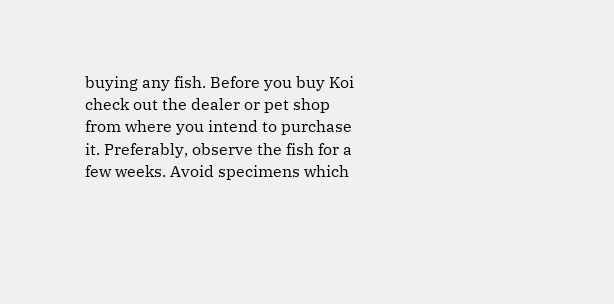buying any fish. Before you buy Koi check out the dealer or pet shop from where you intend to purchase it. Preferably, observe the fish for a few weeks. Avoid specimens which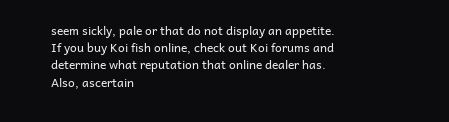seem sickly, pale or that do not display an appetite. If you buy Koi fish online, check out Koi forums and determine what reputation that online dealer has. Also, ascertain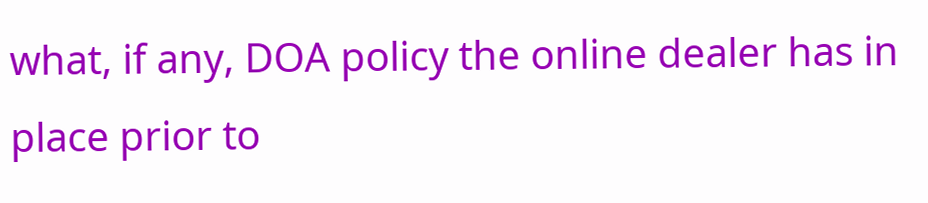what, if any, DOA policy the online dealer has in place prior to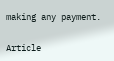making any payment.

Article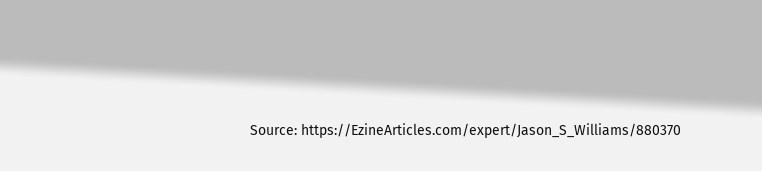Source: https://EzineArticles.com/expert/Jason_S_Williams/880370